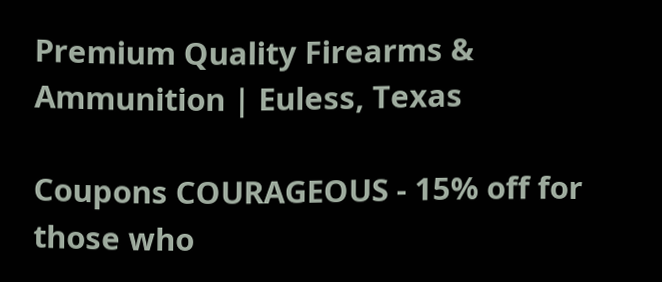Premium Quality Firearms & Ammunition | Euless, Texas

Coupons COURAGEOUS - 15% off for those who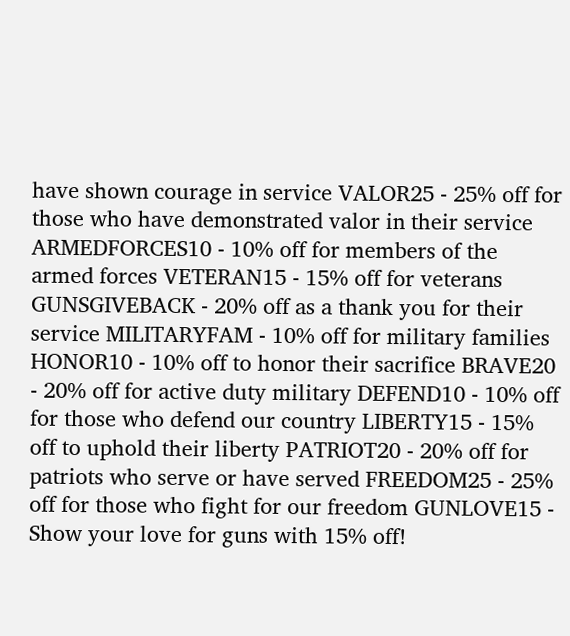have shown courage in service VALOR25 - 25% off for those who have demonstrated valor in their service ARMEDFORCES10 - 10% off for members of the armed forces VETERAN15 - 15% off for veterans GUNSGIVEBACK - 20% off as a thank you for their service MILITARYFAM - 10% off for military families HONOR10 - 10% off to honor their sacrifice BRAVE20 - 20% off for active duty military DEFEND10 - 10% off for those who defend our country LIBERTY15 - 15% off to uphold their liberty PATRIOT20 - 20% off for patriots who serve or have served FREEDOM25 - 25% off for those who fight for our freedom GUNLOVE15 - Show your love for guns with 15% off!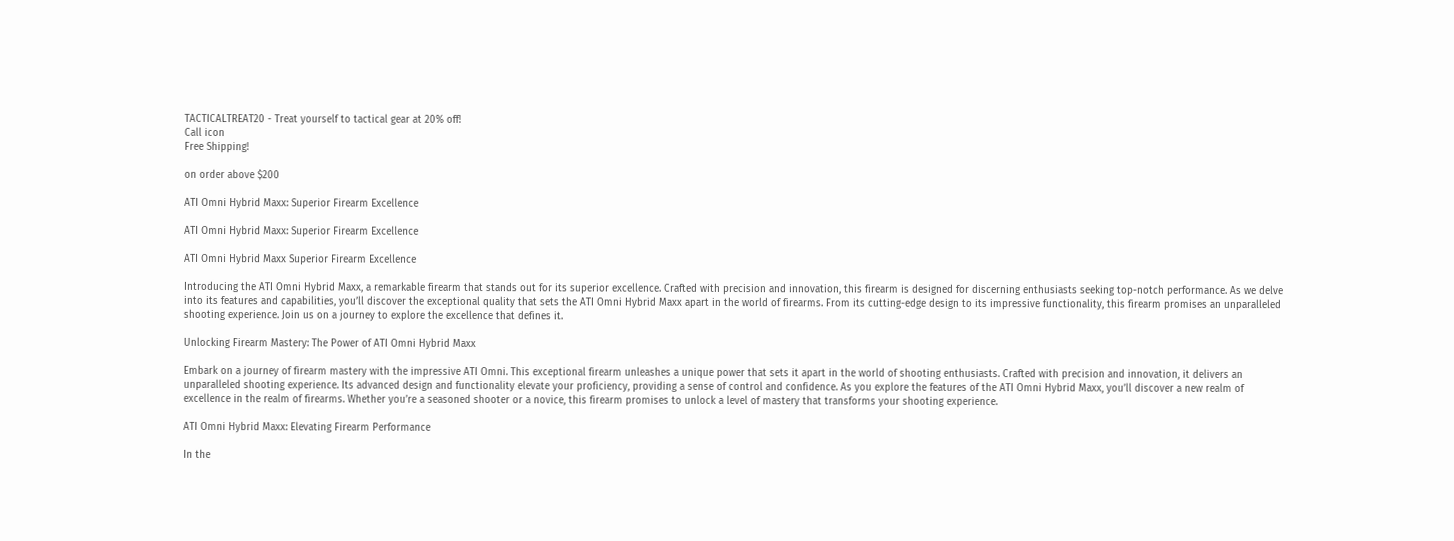TACTICALTREAT20 - Treat yourself to tactical gear at 20% off!
Call icon
Free Shipping!

on order above $200

ATI Omni Hybrid Maxx: Superior Firearm Excellence

ATI Omni Hybrid Maxx: Superior Firearm Excellence

ATI Omni Hybrid Maxx Superior Firearm Excellence

Introducing the ATI Omni Hybrid Maxx, a remarkable firearm that stands out for its superior excellence. Crafted with precision and innovation, this firearm is designed for discerning enthusiasts seeking top-notch performance. As we delve into its features and capabilities, you’ll discover the exceptional quality that sets the ATI Omni Hybrid Maxx apart in the world of firearms. From its cutting-edge design to its impressive functionality, this firearm promises an unparalleled shooting experience. Join us on a journey to explore the excellence that defines it.

Unlocking Firearm Mastery: The Power of ATI Omni Hybrid Maxx

Embark on a journey of firearm mastery with the impressive ATI Omni. This exceptional firearm unleashes a unique power that sets it apart in the world of shooting enthusiasts. Crafted with precision and innovation, it delivers an unparalleled shooting experience. Its advanced design and functionality elevate your proficiency, providing a sense of control and confidence. As you explore the features of the ATI Omni Hybrid Maxx, you’ll discover a new realm of excellence in the realm of firearms. Whether you’re a seasoned shooter or a novice, this firearm promises to unlock a level of mastery that transforms your shooting experience.

ATI Omni Hybrid Maxx: Elevating Firearm Performance

In the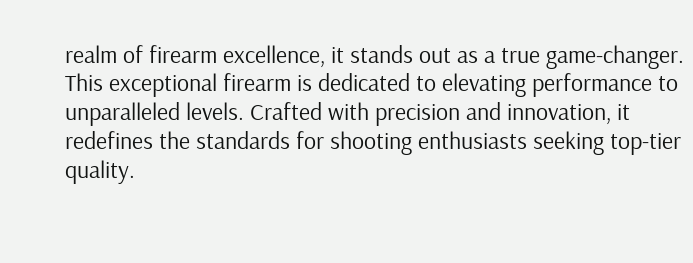realm of firearm excellence, it stands out as a true game-changer. This exceptional firearm is dedicated to elevating performance to unparalleled levels. Crafted with precision and innovation, it redefines the standards for shooting enthusiasts seeking top-tier quality.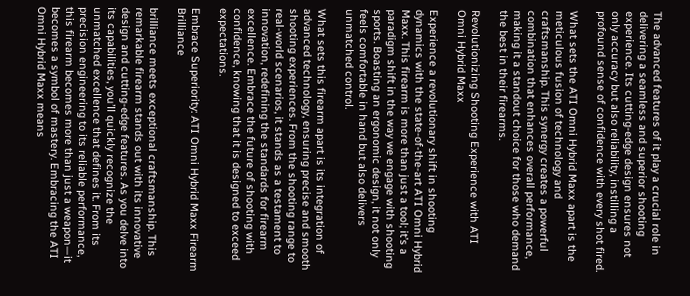The advanced features of it play a crucial role in delivering a seamless and superior shooting experience. Its cutting-edge design ensures not only accuracy but also reliability, instilling a profound sense of confidence with every shot fired.

What sets the ATI Omni Hybrid Maxx apart is the meticulous fusion of technology and craftsmanship. This synergy creates a powerful combination that enhances overall performance, making it a standout choice for those who demand the best in their firearms.

Revolutionizing Shooting Experience with ATI Omni Hybrid Maxx

Experience a revolutionary shift in shooting dynamics with the state-of-the-art ATI Omni Hybrid Maxx. This firearm is more than just a tool; it’s a paradigm shift in the way we engage with shooting sports. Boasting an ergonomic design, it not only feels comfortable in hand but also delivers unmatched control.

What sets this firearm apart is its integration of advanced technology, ensuring precise and smooth shooting experiences. From the shooting range to real-world scenarios, it stands as a testament to innovation, redefining the standards for firearm excellence. Embrace the future of shooting with confidence, knowing that it is designed to exceed expectations.

Embrace Superiority: ATI Omni Hybrid Maxx Firearm Brilliance

brilliance meets exceptional craftsmanship. This remarkable firearm stands out with its innovative design and cutting-edge features. As you delve into its capabilities, you’ll quickly recognize the unmatched excellence that defines it. From its precision engineering to its reliable performance, this firearm becomes more than just a weapon—it becomes a symbol of mastery. Embracing the ATI Omni Hybrid Maxx means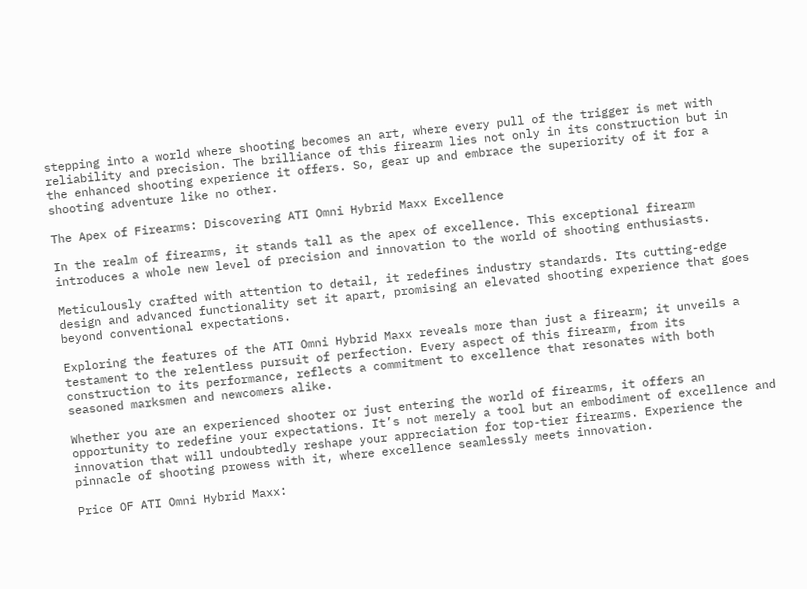stepping into a world where shooting becomes an art, where every pull of the trigger is met with reliability and precision. The brilliance of this firearm lies not only in its construction but in the enhanced shooting experience it offers. So, gear up and embrace the superiority of it for a shooting adventure like no other.

The Apex of Firearms: Discovering ATI Omni Hybrid Maxx Excellence

In the realm of firearms, it stands tall as the apex of excellence. This exceptional firearm introduces a whole new level of precision and innovation to the world of shooting enthusiasts.

Meticulously crafted with attention to detail, it redefines industry standards. Its cutting-edge design and advanced functionality set it apart, promising an elevated shooting experience that goes beyond conventional expectations.

Exploring the features of the ATI Omni Hybrid Maxx reveals more than just a firearm; it unveils a testament to the relentless pursuit of perfection. Every aspect of this firearm, from its construction to its performance, reflects a commitment to excellence that resonates with both seasoned marksmen and newcomers alike.

Whether you are an experienced shooter or just entering the world of firearms, it offers an opportunity to redefine your expectations. It’s not merely a tool but an embodiment of excellence and innovation that will undoubtedly reshape your appreciation for top-tier firearms. Experience the pinnacle of shooting prowess with it, where excellence seamlessly meets innovation.

Price OF ATI Omni Hybrid Maxx: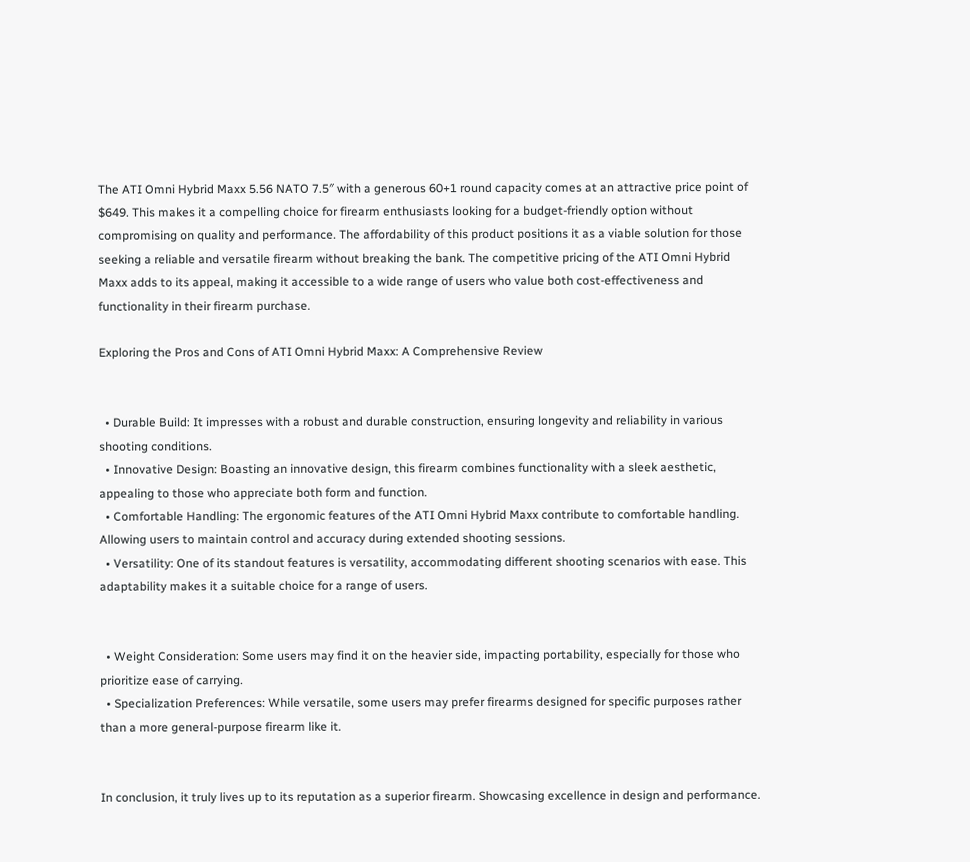The ATI Omni Hybrid Maxx 5.56 NATO 7.5″ with a generous 60+1 round capacity comes at an attractive price point of $649. This makes it a compelling choice for firearm enthusiasts looking for a budget-friendly option without compromising on quality and performance. The affordability of this product positions it as a viable solution for those seeking a reliable and versatile firearm without breaking the bank. The competitive pricing of the ATI Omni Hybrid Maxx adds to its appeal, making it accessible to a wide range of users who value both cost-effectiveness and functionality in their firearm purchase.

Exploring the Pros and Cons of ATI Omni Hybrid Maxx: A Comprehensive Review


  • Durable Build: It impresses with a robust and durable construction, ensuring longevity and reliability in various shooting conditions.
  • Innovative Design: Boasting an innovative design, this firearm combines functionality with a sleek aesthetic, appealing to those who appreciate both form and function.
  • Comfortable Handling: The ergonomic features of the ATI Omni Hybrid Maxx contribute to comfortable handling. Allowing users to maintain control and accuracy during extended shooting sessions.
  • Versatility: One of its standout features is versatility, accommodating different shooting scenarios with ease. This adaptability makes it a suitable choice for a range of users.


  • Weight Consideration: Some users may find it on the heavier side, impacting portability, especially for those who prioritize ease of carrying.
  • Specialization Preferences: While versatile, some users may prefer firearms designed for specific purposes rather than a more general-purpose firearm like it.


In conclusion, it truly lives up to its reputation as a superior firearm. Showcasing excellence in design and performance.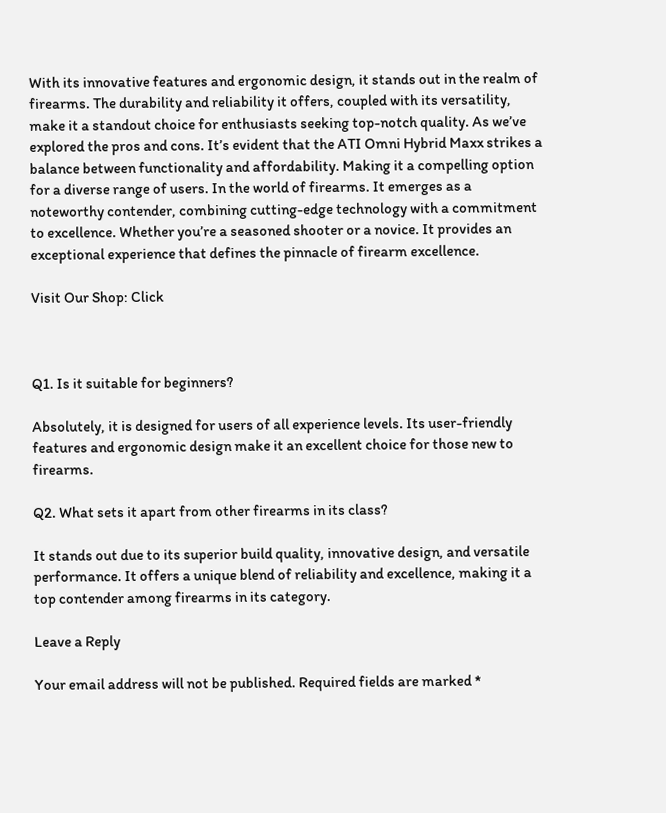With its innovative features and ergonomic design, it stands out in the realm of firearms. The durability and reliability it offers, coupled with its versatility, make it a standout choice for enthusiasts seeking top-notch quality. As we’ve explored the pros and cons. It’s evident that the ATI Omni Hybrid Maxx strikes a balance between functionality and affordability. Making it a compelling option for a diverse range of users. In the world of firearms. It emerges as a noteworthy contender, combining cutting-edge technology with a commitment to excellence. Whether you’re a seasoned shooter or a novice. It provides an exceptional experience that defines the pinnacle of firearm excellence.

Visit Our Shop: Click



Q1. Is it suitable for beginners?

Absolutely, it is designed for users of all experience levels. Its user-friendly features and ergonomic design make it an excellent choice for those new to firearms.

Q2. What sets it apart from other firearms in its class?

It stands out due to its superior build quality, innovative design, and versatile performance. It offers a unique blend of reliability and excellence, making it a top contender among firearms in its category.

Leave a Reply

Your email address will not be published. Required fields are marked *